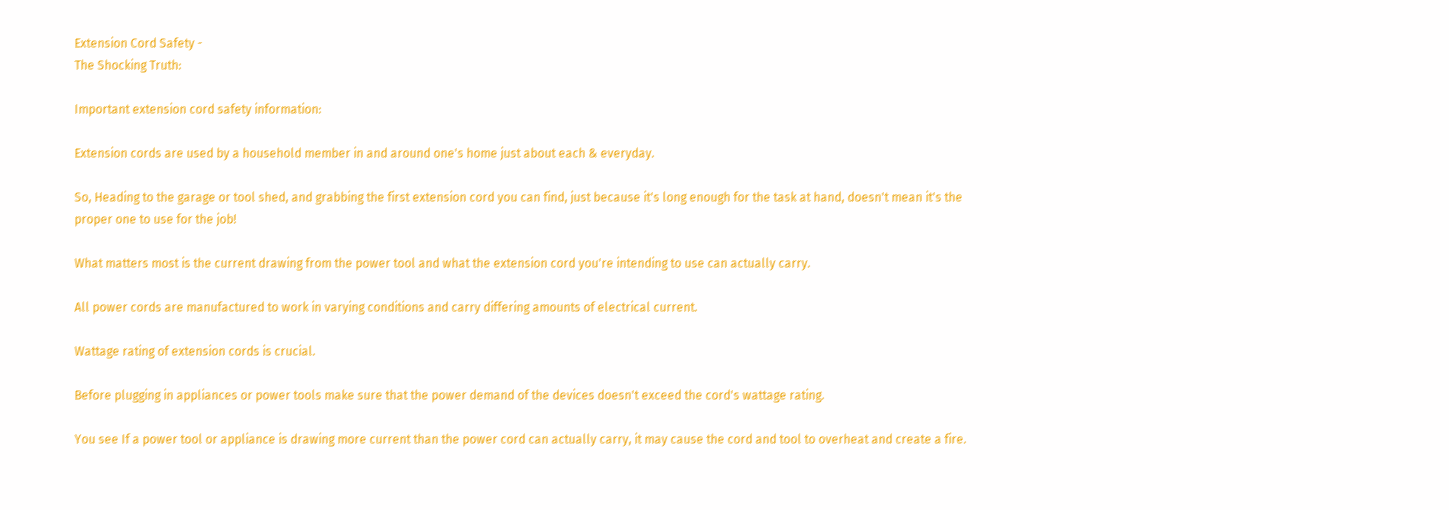Extension Cord Safety -
The Shocking Truth:

Important extension cord safety information:

Extension cords are used by a household member in and around one's home just about each & everyday.

So, Heading to the garage or tool shed, and grabbing the first extension cord you can find, just because it's long enough for the task at hand, doesn't mean it's the proper one to use for the job!

What matters most is the current drawing from the power tool and what the extension cord you're intending to use can actually carry.

All power cords are manufactured to work in varying conditions and carry differing amounts of electrical current.

Wattage rating of extension cords is crucial.

Before plugging in appliances or power tools make sure that the power demand of the devices doesn't exceed the cord's wattage rating.

You see If a power tool or appliance is drawing more current than the power cord can actually carry, it may cause the cord and tool to overheat and create a fire.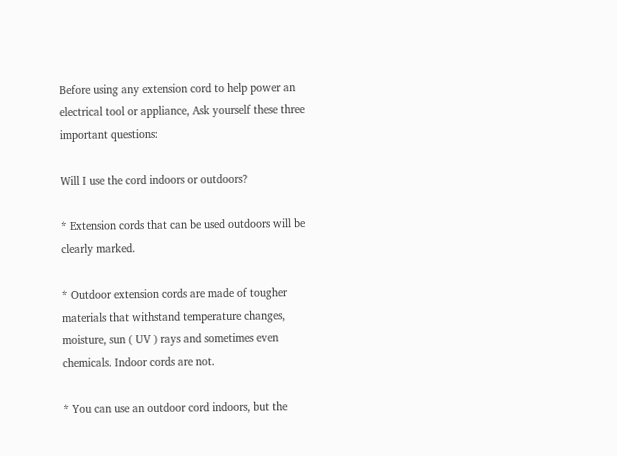Before using any extension cord to help power an electrical tool or appliance, Ask yourself these three important questions:

Will I use the cord indoors or outdoors?

* Extension cords that can be used outdoors will be clearly marked.

* Outdoor extension cords are made of tougher materials that withstand temperature changes, moisture, sun ( UV ) rays and sometimes even chemicals. Indoor cords are not.

* You can use an outdoor cord indoors, but the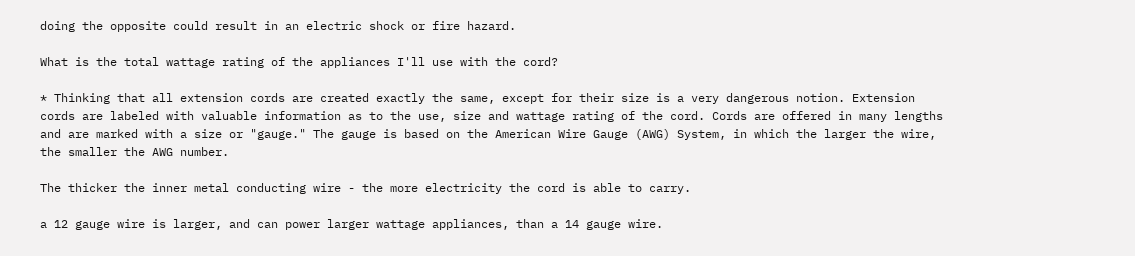doing the opposite could result in an electric shock or fire hazard.

What is the total wattage rating of the appliances I'll use with the cord?

* Thinking that all extension cords are created exactly the same, except for their size is a very dangerous notion. Extension cords are labeled with valuable information as to the use, size and wattage rating of the cord. Cords are offered in many lengths and are marked with a size or "gauge." The gauge is based on the American Wire Gauge (AWG) System, in which the larger the wire, the smaller the AWG number.

The thicker the inner metal conducting wire - the more electricity the cord is able to carry.

a 12 gauge wire is larger, and can power larger wattage appliances, than a 14 gauge wire.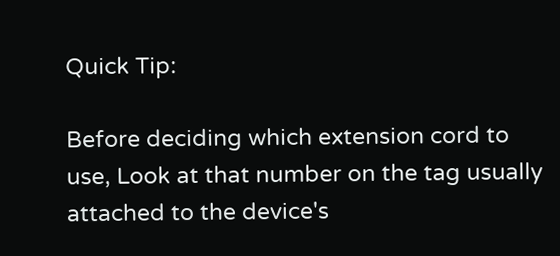Quick Tip:

Before deciding which extension cord to use, Look at that number on the tag usually attached to the device's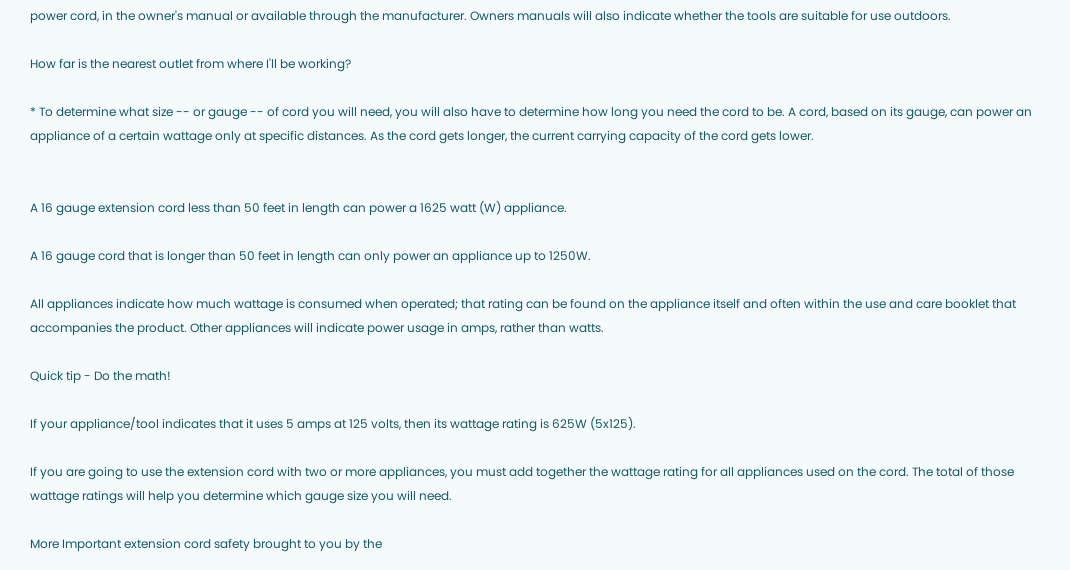power cord, in the owner's manual or available through the manufacturer. Owners manuals will also indicate whether the tools are suitable for use outdoors.

How far is the nearest outlet from where I'll be working?

* To determine what size -- or gauge -- of cord you will need, you will also have to determine how long you need the cord to be. A cord, based on its gauge, can power an appliance of a certain wattage only at specific distances. As the cord gets longer, the current carrying capacity of the cord gets lower.


A 16 gauge extension cord less than 50 feet in length can power a 1625 watt (W) appliance.

A 16 gauge cord that is longer than 50 feet in length can only power an appliance up to 1250W.

All appliances indicate how much wattage is consumed when operated; that rating can be found on the appliance itself and often within the use and care booklet that accompanies the product. Other appliances will indicate power usage in amps, rather than watts.

Quick tip - Do the math!

If your appliance/tool indicates that it uses 5 amps at 125 volts, then its wattage rating is 625W (5x125).

If you are going to use the extension cord with two or more appliances, you must add together the wattage rating for all appliances used on the cord. The total of those wattage ratings will help you determine which gauge size you will need.

More Important extension cord safety brought to you by the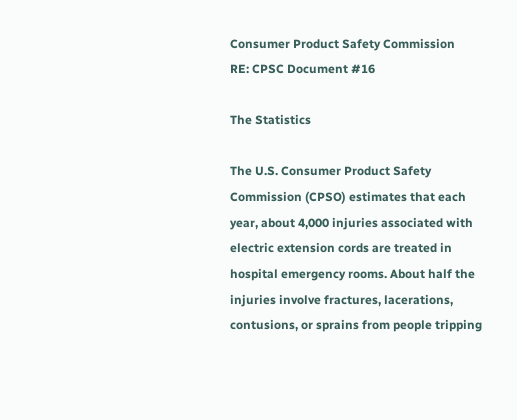Consumer Product Safety Commission
RE: CPSC Document #16

The Statistics

The U.S. Consumer Product Safety Commission (CPSO) estimates that each year, about 4,000 injuries associated with electric extension cords are treated in hospital emergency rooms. About half the injuries involve fractures, lacerations, contusions, or sprains from people tripping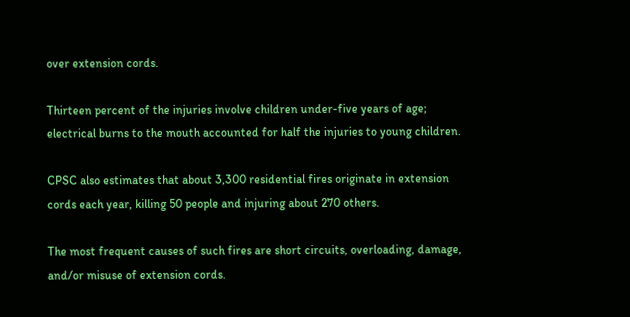over extension cords.

Thirteen percent of the injuries involve children under-five years of age; electrical burns to the mouth accounted for half the injuries to young children.

CPSC also estimates that about 3,300 residential fires originate in extension cords each year, killing 50 people and injuring about 270 others.

The most frequent causes of such fires are short circuits, overloading, damage, and/or misuse of extension cords.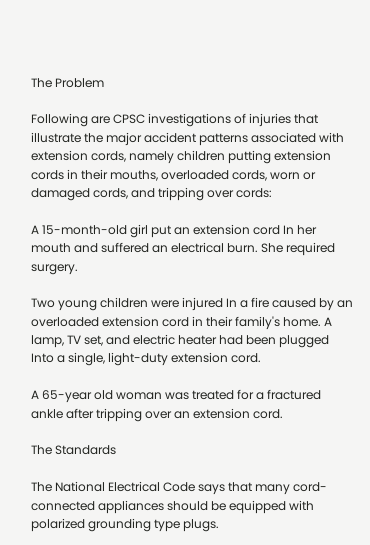The Problem

Following are CPSC investigations of injuries that illustrate the major accident patterns associated with extension cords, namely children putting extension cords in their mouths, overloaded cords, worn or damaged cords, and tripping over cords:

A 15-month-old girl put an extension cord In her mouth and suffered an electrical burn. She required surgery.

Two young children were injured In a fire caused by an overloaded extension cord in their family's home. A lamp, TV set, and electric heater had been plugged Into a single, light-duty extension cord.

A 65-year old woman was treated for a fractured ankle after tripping over an extension cord.

The Standards

The National Electrical Code says that many cord-connected appliances should be equipped with polarized grounding type plugs.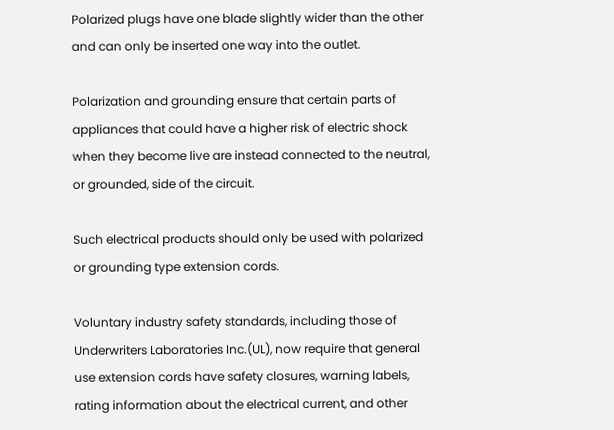Polarized plugs have one blade slightly wider than the other and can only be inserted one way into the outlet.

Polarization and grounding ensure that certain parts of appliances that could have a higher risk of electric shock when they become live are instead connected to the neutral, or grounded, side of the circuit.

Such electrical products should only be used with polarized or grounding type extension cords.

Voluntary industry safety standards, including those of Underwriters Laboratories Inc.(UL), now require that general use extension cords have safety closures, warning labels, rating information about the electrical current, and other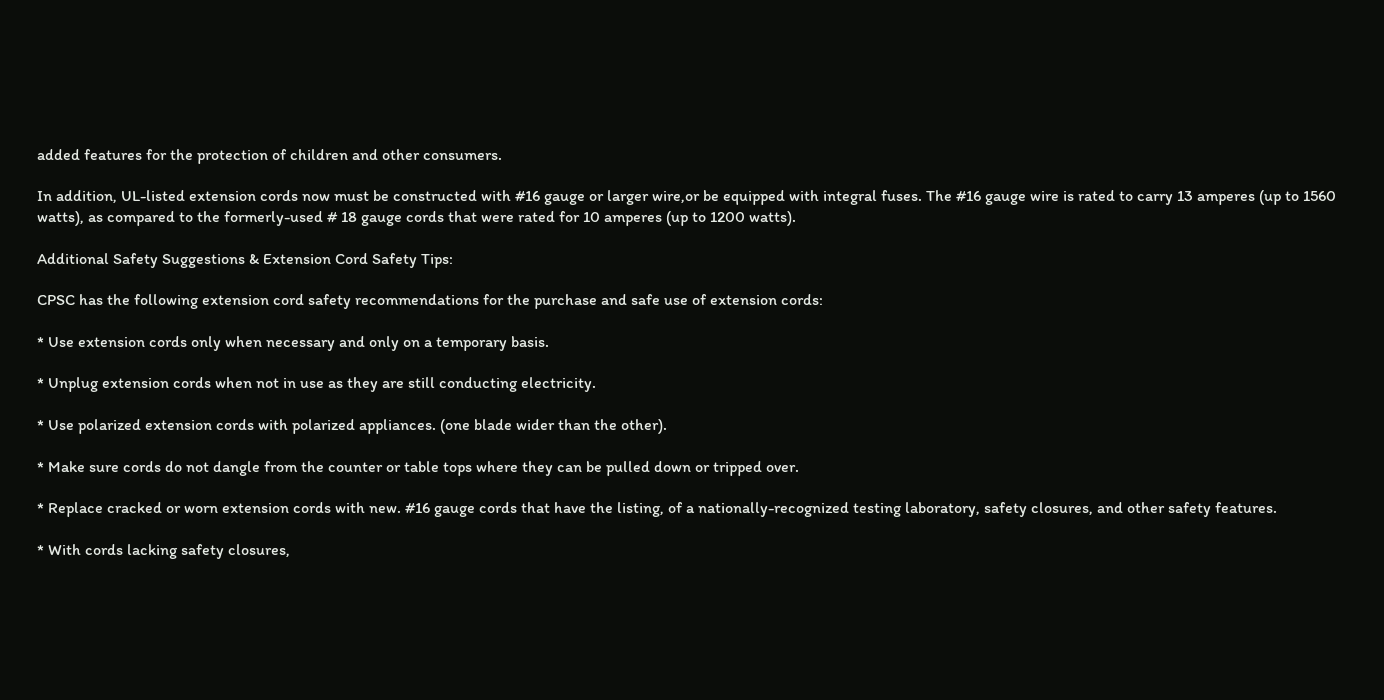added features for the protection of children and other consumers.

In addition, UL-listed extension cords now must be constructed with #16 gauge or larger wire,or be equipped with integral fuses. The #16 gauge wire is rated to carry 13 amperes (up to 1560 watts), as compared to the formerly-used # 18 gauge cords that were rated for 10 amperes (up to 1200 watts).

Additional Safety Suggestions & Extension Cord Safety Tips:

CPSC has the following extension cord safety recommendations for the purchase and safe use of extension cords:

* Use extension cords only when necessary and only on a temporary basis.

* Unplug extension cords when not in use as they are still conducting electricity.

* Use polarized extension cords with polarized appliances. (one blade wider than the other).

* Make sure cords do not dangle from the counter or table tops where they can be pulled down or tripped over.

* Replace cracked or worn extension cords with new. #16 gauge cords that have the listing, of a nationally-recognized testing laboratory, safety closures, and other safety features.

* With cords lacking safety closures,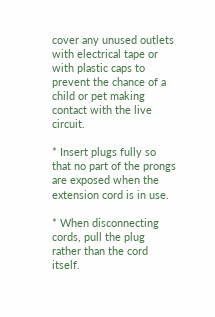cover any unused outlets with electrical tape or with plastic caps to prevent the chance of a child or pet making contact with the live circuit.

* Insert plugs fully so that no part of the prongs are exposed when the extension cord is in use.

* When disconnecting cords, pull the plug rather than the cord itself.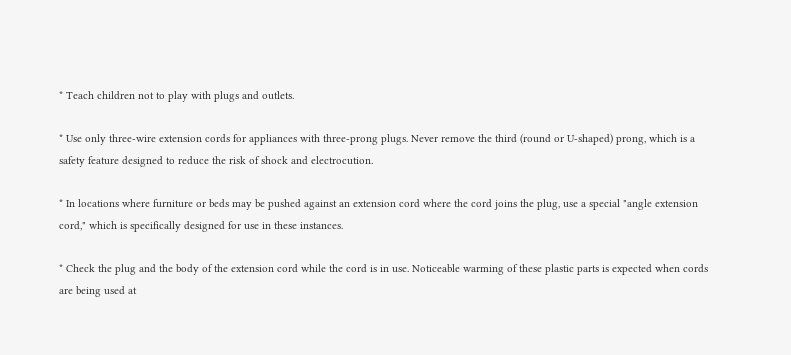* Teach children not to play with plugs and outlets.

* Use only three-wire extension cords for appliances with three-prong plugs. Never remove the third (round or U-shaped) prong, which is a safety feature designed to reduce the risk of shock and electrocution.

* In locations where furniture or beds may be pushed against an extension cord where the cord joins the plug, use a special "angle extension cord," which is specifically designed for use in these instances.

* Check the plug and the body of the extension cord while the cord is in use. Noticeable warming of these plastic parts is expected when cords are being used at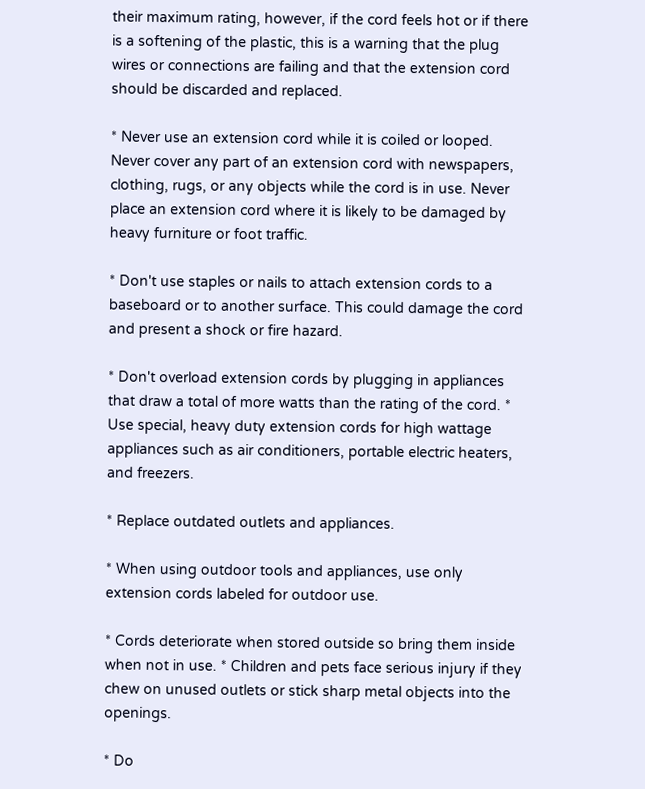their maximum rating, however, if the cord feels hot or if there is a softening of the plastic, this is a warning that the plug wires or connections are failing and that the extension cord should be discarded and replaced.

* Never use an extension cord while it is coiled or looped. Never cover any part of an extension cord with newspapers, clothing, rugs, or any objects while the cord is in use. Never place an extension cord where it is likely to be damaged by heavy furniture or foot traffic.

* Don't use staples or nails to attach extension cords to a baseboard or to another surface. This could damage the cord and present a shock or fire hazard.

* Don't overload extension cords by plugging in appliances that draw a total of more watts than the rating of the cord. * Use special, heavy duty extension cords for high wattage appliances such as air conditioners, portable electric heaters, and freezers.

* Replace outdated outlets and appliances.

* When using outdoor tools and appliances, use only extension cords labeled for outdoor use.

* Cords deteriorate when stored outside so bring them inside when not in use. * Children and pets face serious injury if they chew on unused outlets or stick sharp metal objects into the openings.

* Do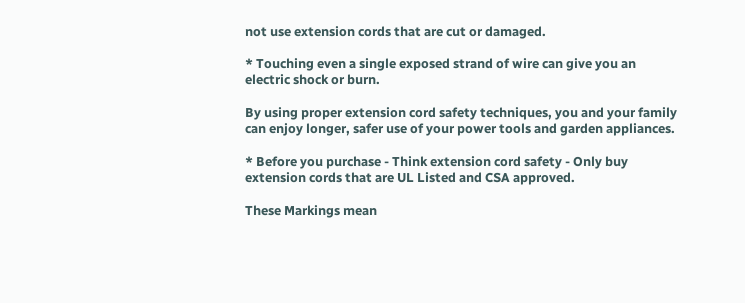not use extension cords that are cut or damaged.

* Touching even a single exposed strand of wire can give you an electric shock or burn.

By using proper extension cord safety techniques, you and your family can enjoy longer, safer use of your power tools and garden appliances.

* Before you purchase - Think extension cord safety - Only buy extension cords that are UL Listed and CSA approved.

These Markings mean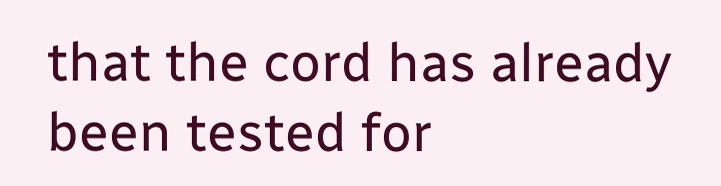that the cord has already been tested for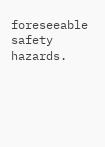foreseeable safety hazards.